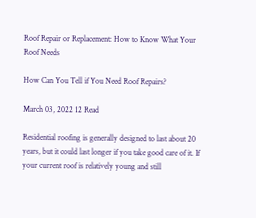Roof Repair or Replacement: How to Know What Your Roof Needs

How Can You Tell if You Need Roof Repairs?

March 03, 2022 12 Read

Residential roofing is generally designed to last about 20 years, but it could last longer if you take good care of it. If your current roof is relatively young and still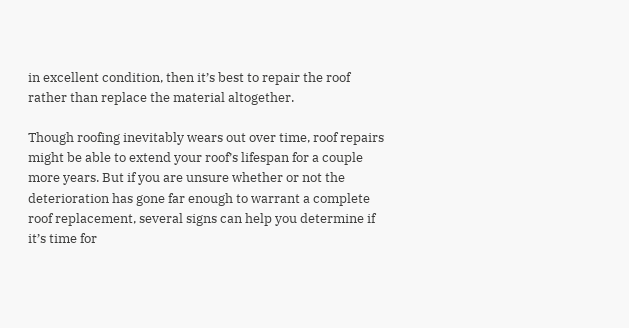in excellent condition, then it’s best to repair the roof rather than replace the material altogether.

Though roofing inevitably wears out over time, roof repairs might be able to extend your roof’s lifespan for a couple more years. But if you are unsure whether or not the deterioration has gone far enough to warrant a complete roof replacement, several signs can help you determine if it’s time for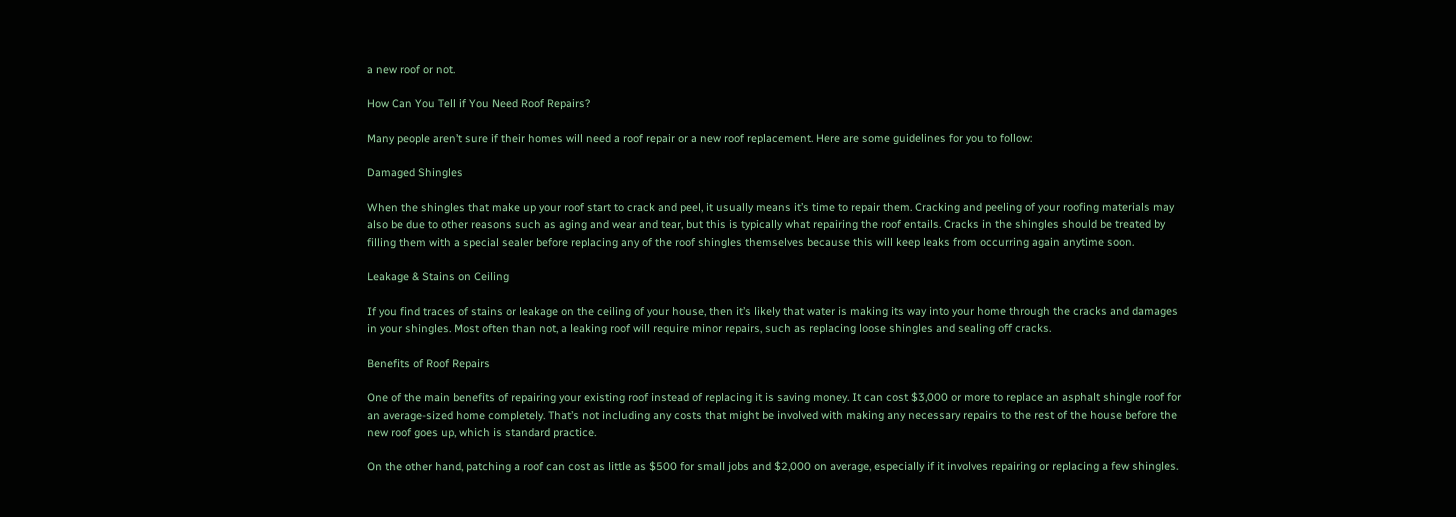a new roof or not.

How Can You Tell if You Need Roof Repairs?

Many people aren’t sure if their homes will need a roof repair or a new roof replacement. Here are some guidelines for you to follow:

Damaged Shingles

When the shingles that make up your roof start to crack and peel, it usually means it’s time to repair them. Cracking and peeling of your roofing materials may also be due to other reasons such as aging and wear and tear, but this is typically what repairing the roof entails. Cracks in the shingles should be treated by filling them with a special sealer before replacing any of the roof shingles themselves because this will keep leaks from occurring again anytime soon.

Leakage & Stains on Ceiling

If you find traces of stains or leakage on the ceiling of your house, then it’s likely that water is making its way into your home through the cracks and damages in your shingles. Most often than not, a leaking roof will require minor repairs, such as replacing loose shingles and sealing off cracks.

Benefits of Roof Repairs

One of the main benefits of repairing your existing roof instead of replacing it is saving money. It can cost $3,000 or more to replace an asphalt shingle roof for an average-sized home completely. That’s not including any costs that might be involved with making any necessary repairs to the rest of the house before the new roof goes up, which is standard practice.

On the other hand, patching a roof can cost as little as $500 for small jobs and $2,000 on average, especially if it involves repairing or replacing a few shingles.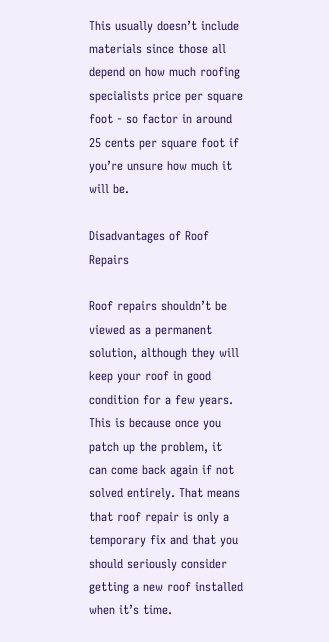This usually doesn’t include materials since those all depend on how much roofing specialists price per square foot - so factor in around 25 cents per square foot if you’re unsure how much it will be.

Disadvantages of Roof Repairs

Roof repairs shouldn’t be viewed as a permanent solution, although they will keep your roof in good condition for a few years. This is because once you patch up the problem, it can come back again if not solved entirely. That means that roof repair is only a temporary fix and that you should seriously consider getting a new roof installed when it’s time.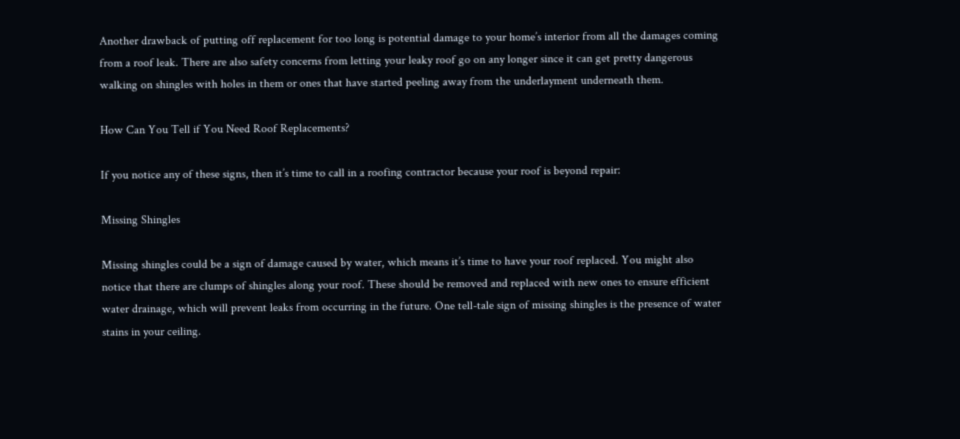Another drawback of putting off replacement for too long is potential damage to your home’s interior from all the damages coming from a roof leak. There are also safety concerns from letting your leaky roof go on any longer since it can get pretty dangerous walking on shingles with holes in them or ones that have started peeling away from the underlayment underneath them.

How Can You Tell if You Need Roof Replacements?

If you notice any of these signs, then it’s time to call in a roofing contractor because your roof is beyond repair:

Missing Shingles

Missing shingles could be a sign of damage caused by water, which means it’s time to have your roof replaced. You might also notice that there are clumps of shingles along your roof. These should be removed and replaced with new ones to ensure efficient water drainage, which will prevent leaks from occurring in the future. One tell-tale sign of missing shingles is the presence of water stains in your ceiling.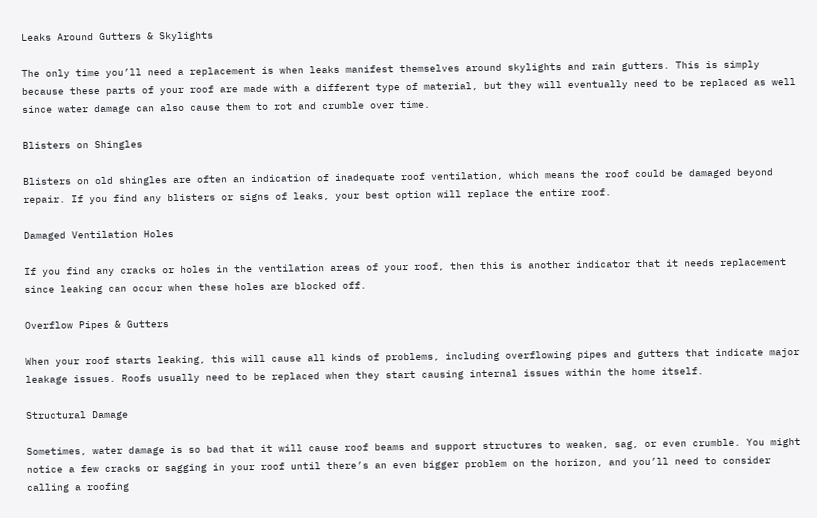Leaks Around Gutters & Skylights

The only time you’ll need a replacement is when leaks manifest themselves around skylights and rain gutters. This is simply because these parts of your roof are made with a different type of material, but they will eventually need to be replaced as well since water damage can also cause them to rot and crumble over time.

Blisters on Shingles

Blisters on old shingles are often an indication of inadequate roof ventilation, which means the roof could be damaged beyond repair. If you find any blisters or signs of leaks, your best option will replace the entire roof.

Damaged Ventilation Holes

If you find any cracks or holes in the ventilation areas of your roof, then this is another indicator that it needs replacement since leaking can occur when these holes are blocked off.

Overflow Pipes & Gutters

When your roof starts leaking, this will cause all kinds of problems, including overflowing pipes and gutters that indicate major leakage issues. Roofs usually need to be replaced when they start causing internal issues within the home itself.

Structural Damage

Sometimes, water damage is so bad that it will cause roof beams and support structures to weaken, sag, or even crumble. You might notice a few cracks or sagging in your roof until there’s an even bigger problem on the horizon, and you’ll need to consider calling a roofing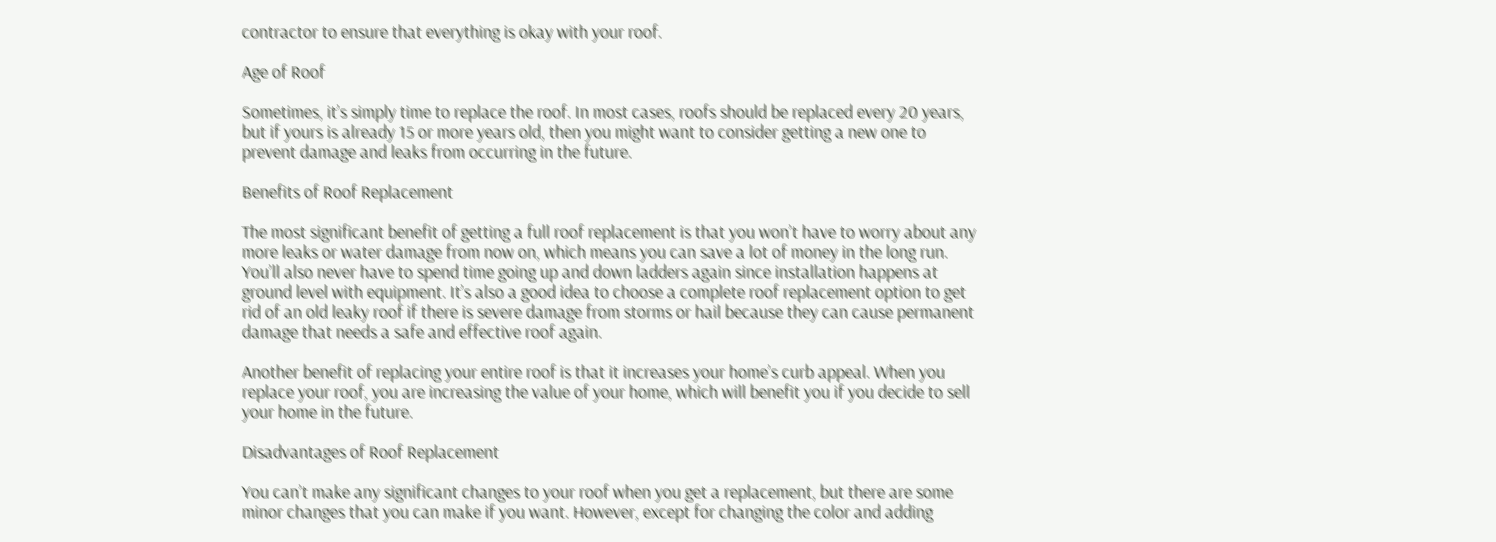contractor to ensure that everything is okay with your roof.

Age of Roof

Sometimes, it’s simply time to replace the roof. In most cases, roofs should be replaced every 20 years, but if yours is already 15 or more years old, then you might want to consider getting a new one to prevent damage and leaks from occurring in the future.

Benefits of Roof Replacement

The most significant benefit of getting a full roof replacement is that you won’t have to worry about any more leaks or water damage from now on, which means you can save a lot of money in the long run. You’ll also never have to spend time going up and down ladders again since installation happens at ground level with equipment. It’s also a good idea to choose a complete roof replacement option to get rid of an old leaky roof if there is severe damage from storms or hail because they can cause permanent damage that needs a safe and effective roof again.

Another benefit of replacing your entire roof is that it increases your home’s curb appeal. When you replace your roof, you are increasing the value of your home, which will benefit you if you decide to sell your home in the future.

Disadvantages of Roof Replacement

You can’t make any significant changes to your roof when you get a replacement, but there are some minor changes that you can make if you want. However, except for changing the color and adding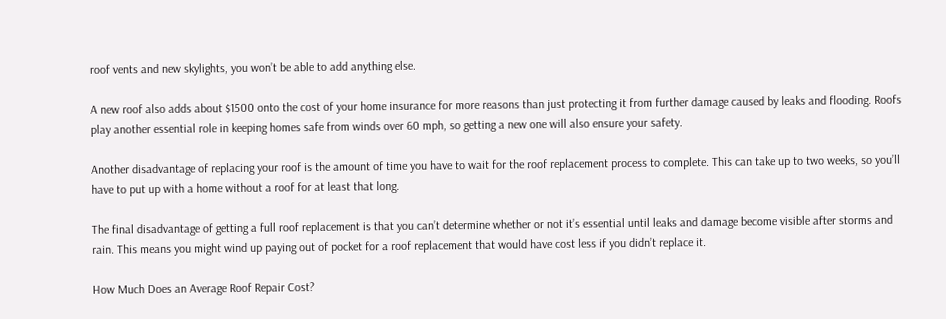roof vents and new skylights, you won’t be able to add anything else.

A new roof also adds about $1500 onto the cost of your home insurance for more reasons than just protecting it from further damage caused by leaks and flooding. Roofs play another essential role in keeping homes safe from winds over 60 mph, so getting a new one will also ensure your safety.

Another disadvantage of replacing your roof is the amount of time you have to wait for the roof replacement process to complete. This can take up to two weeks, so you’ll have to put up with a home without a roof for at least that long.

The final disadvantage of getting a full roof replacement is that you can’t determine whether or not it’s essential until leaks and damage become visible after storms and rain. This means you might wind up paying out of pocket for a roof replacement that would have cost less if you didn’t replace it.

How Much Does an Average Roof Repair Cost?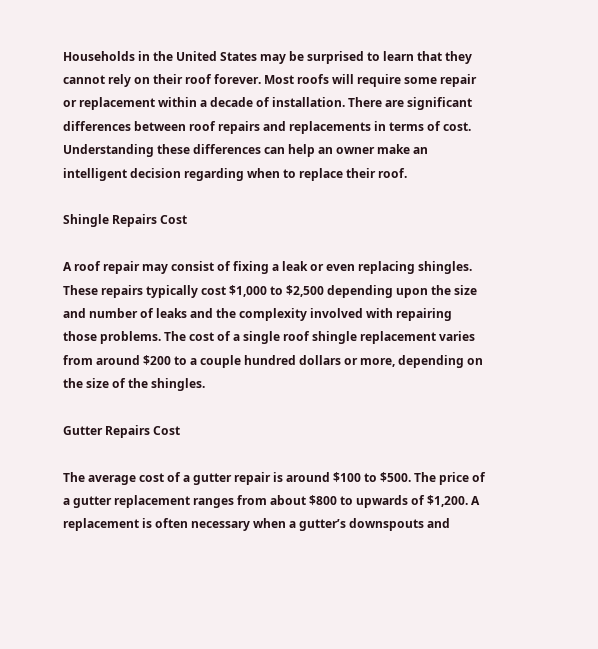Households in the United States may be surprised to learn that they cannot rely on their roof forever. Most roofs will require some repair or replacement within a decade of installation. There are significant differences between roof repairs and replacements in terms of cost. Understanding these differences can help an owner make an intelligent decision regarding when to replace their roof.

Shingle Repairs Cost

A roof repair may consist of fixing a leak or even replacing shingles. These repairs typically cost $1,000 to $2,500 depending upon the size and number of leaks and the complexity involved with repairing those problems. The cost of a single roof shingle replacement varies from around $200 to a couple hundred dollars or more, depending on the size of the shingles.

Gutter Repairs Cost

The average cost of a gutter repair is around $100 to $500. The price of a gutter replacement ranges from about $800 to upwards of $1,200. A replacement is often necessary when a gutter’s downspouts and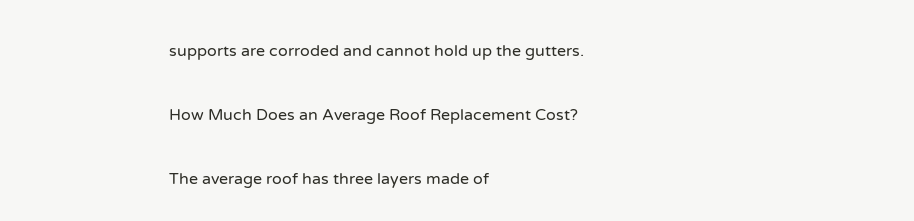supports are corroded and cannot hold up the gutters.

How Much Does an Average Roof Replacement Cost?

The average roof has three layers made of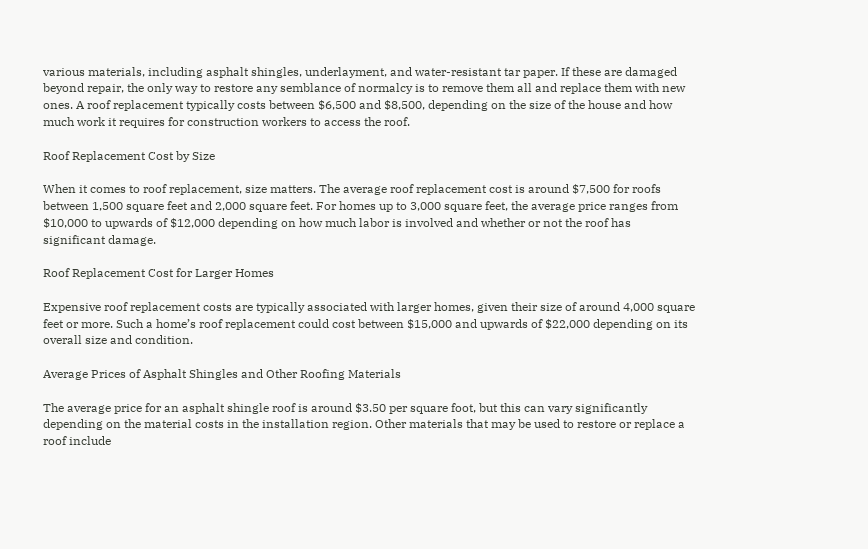various materials, including asphalt shingles, underlayment, and water-resistant tar paper. If these are damaged beyond repair, the only way to restore any semblance of normalcy is to remove them all and replace them with new ones. A roof replacement typically costs between $6,500 and $8,500, depending on the size of the house and how much work it requires for construction workers to access the roof.

Roof Replacement Cost by Size

When it comes to roof replacement, size matters. The average roof replacement cost is around $7,500 for roofs between 1,500 square feet and 2,000 square feet. For homes up to 3,000 square feet, the average price ranges from $10,000 to upwards of $12,000 depending on how much labor is involved and whether or not the roof has significant damage.

Roof Replacement Cost for Larger Homes

Expensive roof replacement costs are typically associated with larger homes, given their size of around 4,000 square feet or more. Such a home’s roof replacement could cost between $15,000 and upwards of $22,000 depending on its overall size and condition.

Average Prices of Asphalt Shingles and Other Roofing Materials

The average price for an asphalt shingle roof is around $3.50 per square foot, but this can vary significantly depending on the material costs in the installation region. Other materials that may be used to restore or replace a roof include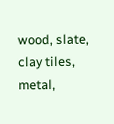wood, slate, clay tiles, metal,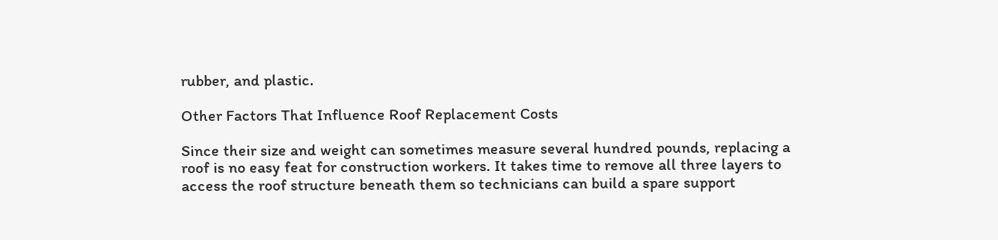rubber, and plastic.

Other Factors That Influence Roof Replacement Costs

Since their size and weight can sometimes measure several hundred pounds, replacing a roof is no easy feat for construction workers. It takes time to remove all three layers to access the roof structure beneath them so technicians can build a spare support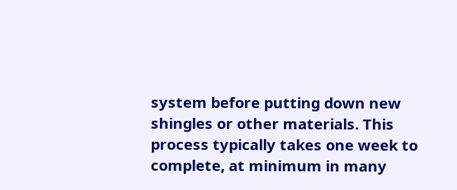system before putting down new shingles or other materials. This process typically takes one week to complete, at minimum in many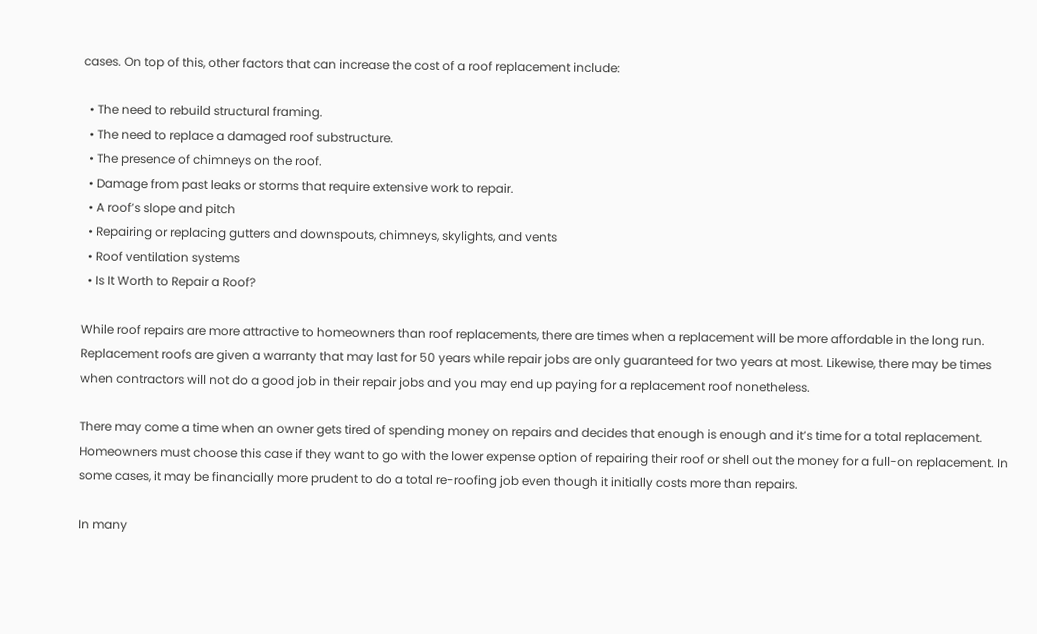cases. On top of this, other factors that can increase the cost of a roof replacement include:

  • The need to rebuild structural framing.
  • The need to replace a damaged roof substructure.
  • The presence of chimneys on the roof.
  • Damage from past leaks or storms that require extensive work to repair.
  • A roof’s slope and pitch
  • Repairing or replacing gutters and downspouts, chimneys, skylights, and vents
  • Roof ventilation systems
  • Is It Worth to Repair a Roof?

While roof repairs are more attractive to homeowners than roof replacements, there are times when a replacement will be more affordable in the long run. Replacement roofs are given a warranty that may last for 50 years while repair jobs are only guaranteed for two years at most. Likewise, there may be times when contractors will not do a good job in their repair jobs and you may end up paying for a replacement roof nonetheless.

There may come a time when an owner gets tired of spending money on repairs and decides that enough is enough and it’s time for a total replacement. Homeowners must choose this case if they want to go with the lower expense option of repairing their roof or shell out the money for a full-on replacement. In some cases, it may be financially more prudent to do a total re-roofing job even though it initially costs more than repairs.

In many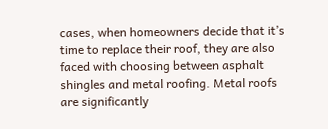cases, when homeowners decide that it’s time to replace their roof, they are also faced with choosing between asphalt shingles and metal roofing. Metal roofs are significantly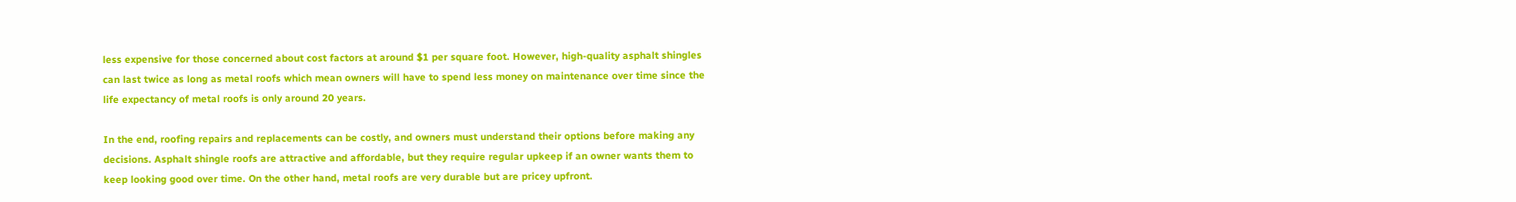less expensive for those concerned about cost factors at around $1 per square foot. However, high-quality asphalt shingles can last twice as long as metal roofs which mean owners will have to spend less money on maintenance over time since the life expectancy of metal roofs is only around 20 years.

In the end, roofing repairs and replacements can be costly, and owners must understand their options before making any decisions. Asphalt shingle roofs are attractive and affordable, but they require regular upkeep if an owner wants them to keep looking good over time. On the other hand, metal roofs are very durable but are pricey upfront.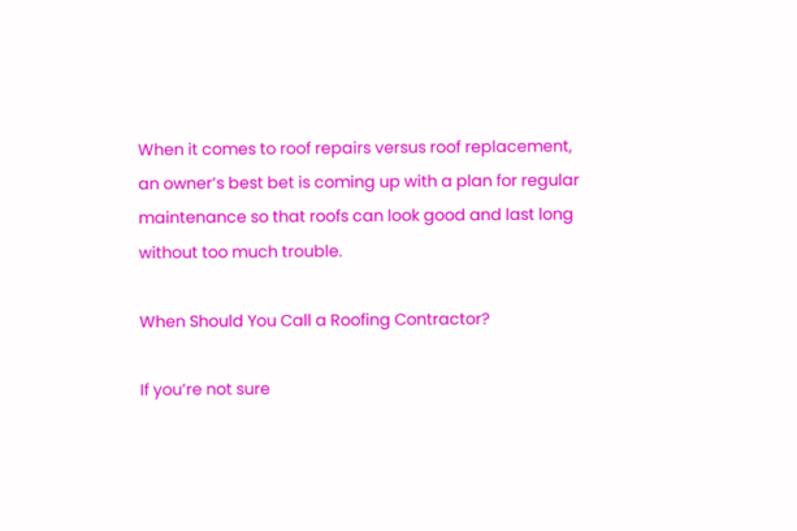When it comes to roof repairs versus roof replacement, an owner’s best bet is coming up with a plan for regular maintenance so that roofs can look good and last long without too much trouble.

When Should You Call a Roofing Contractor?

If you’re not sure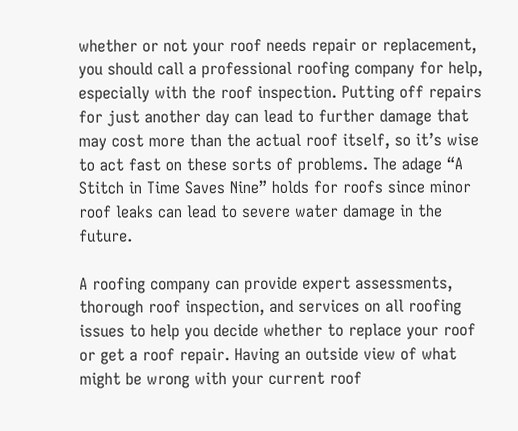whether or not your roof needs repair or replacement, you should call a professional roofing company for help, especially with the roof inspection. Putting off repairs for just another day can lead to further damage that may cost more than the actual roof itself, so it’s wise to act fast on these sorts of problems. The adage “A Stitch in Time Saves Nine” holds for roofs since minor roof leaks can lead to severe water damage in the future.

A roofing company can provide expert assessments, thorough roof inspection, and services on all roofing issues to help you decide whether to replace your roof or get a roof repair. Having an outside view of what might be wrong with your current roof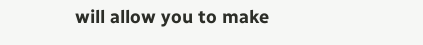will allow you to make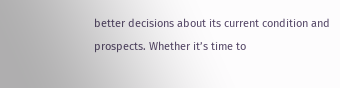better decisions about its current condition and prospects. Whether it’s time to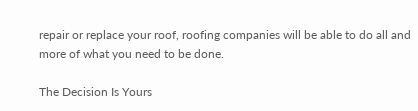repair or replace your roof, roofing companies will be able to do all and more of what you need to be done.

The Decision Is Yours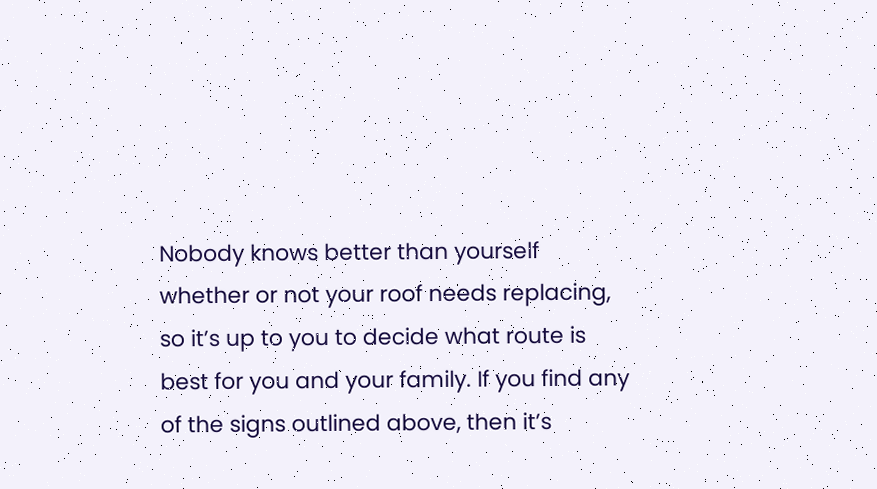Nobody knows better than yourself whether or not your roof needs replacing, so it’s up to you to decide what route is best for you and your family. If you find any of the signs outlined above, then it’s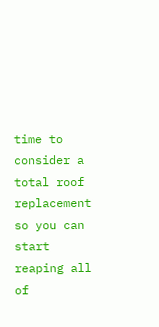time to consider a total roof replacement so you can start reaping all of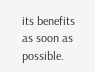its benefits as soon as possible.